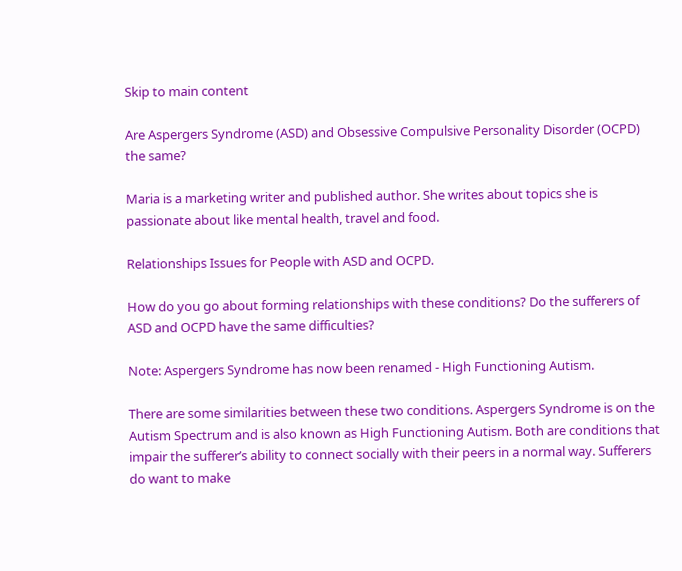Skip to main content

Are Aspergers Syndrome (ASD) and Obsessive Compulsive Personality Disorder (OCPD) the same?

Maria is a marketing writer and published author. She writes about topics she is passionate about like mental health, travel and food.

Relationships Issues for People with ASD and OCPD.

How do you go about forming relationships with these conditions? Do the sufferers of ASD and OCPD have the same difficulties?

Note: Aspergers Syndrome has now been renamed - High Functioning Autism.

There are some similarities between these two conditions. Aspergers Syndrome is on the Autism Spectrum and is also known as High Functioning Autism. Both are conditions that impair the sufferer’s ability to connect socially with their peers in a normal way. Sufferers do want to make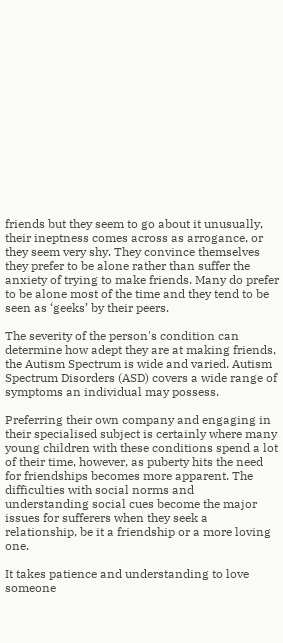friends but they seem to go about it unusually, their ineptness comes across as arrogance, or they seem very shy. They convince themselves they prefer to be alone rather than suffer the anxiety of trying to make friends. Many do prefer to be alone most of the time and they tend to be seen as ‘geeks’ by their peers.

The severity of the person's condition can determine how adept they are at making friends, the Autism Spectrum is wide and varied. Autism Spectrum Disorders (ASD) covers a wide range of symptoms an individual may possess.

Preferring their own company and engaging in their specialised subject is certainly where many young children with these conditions spend a lot of their time, however, as puberty hits the need for friendships becomes more apparent. The difficulties with social norms and understanding social cues become the major issues for sufferers when they seek a relationship, be it a friendship or a more loving one.

It takes patience and understanding to love someone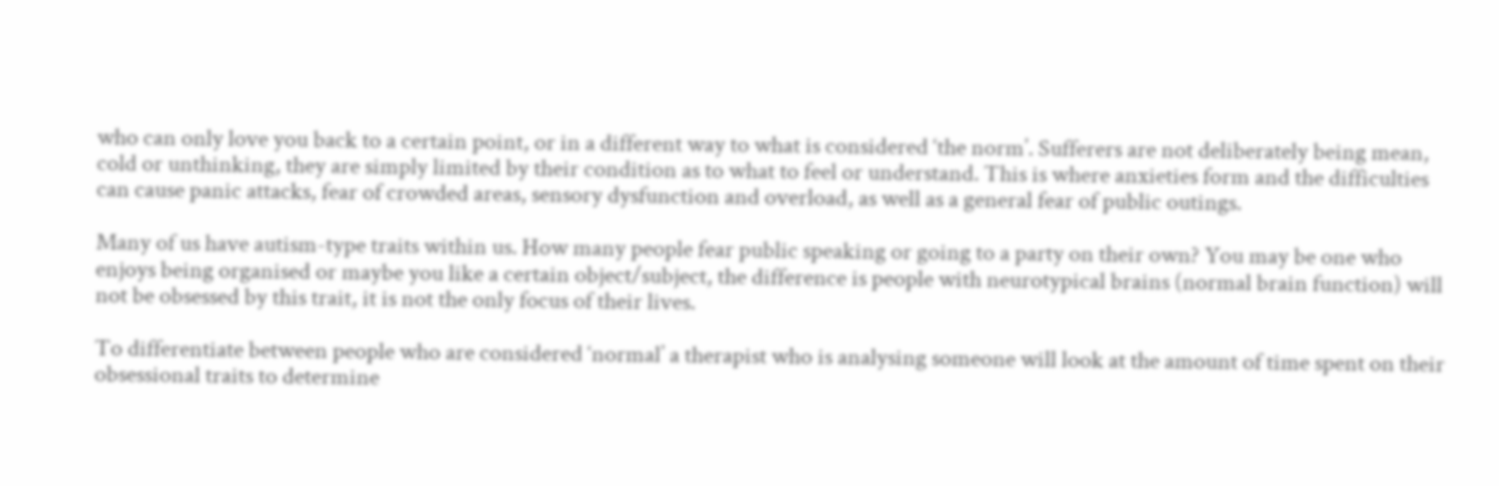who can only love you back to a certain point, or in a different way to what is considered ‘the norm’. Sufferers are not deliberately being mean, cold or unthinking, they are simply limited by their condition as to what to feel or understand. This is where anxieties form and the difficulties can cause panic attacks, fear of crowded areas, sensory dysfunction and overload, as well as a general fear of public outings.

Many of us have autism-type traits within us. How many people fear public speaking or going to a party on their own? You may be one who enjoys being organised or maybe you like a certain object/subject, the difference is people with neurotypical brains (normal brain function) will not be obsessed by this trait, it is not the only focus of their lives.

To differentiate between people who are considered ‘normal’ a therapist who is analysing someone will look at the amount of time spent on their obsessional traits to determine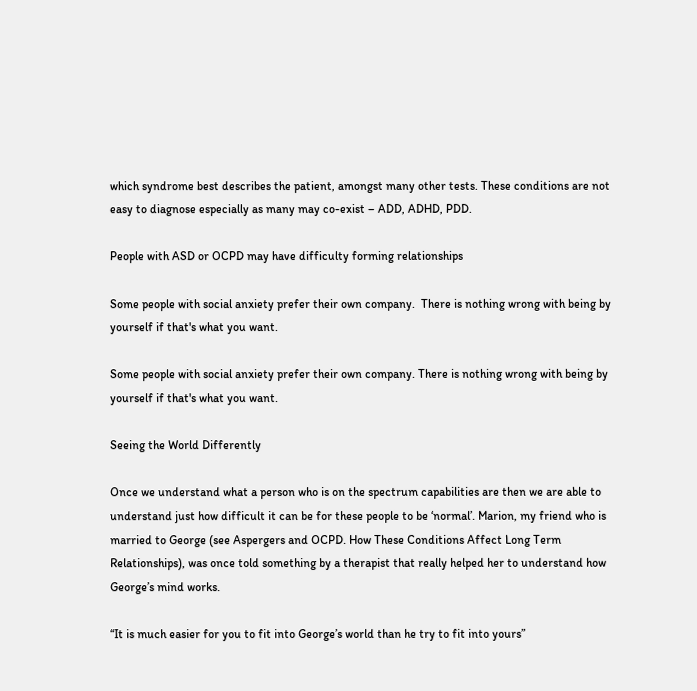which syndrome best describes the patient, amongst many other tests. These conditions are not easy to diagnose especially as many may co-exist – ADD, ADHD, PDD.

People with ASD or OCPD may have difficulty forming relationships

Some people with social anxiety prefer their own company.  There is nothing wrong with being by yourself if that's what you want.

Some people with social anxiety prefer their own company. There is nothing wrong with being by yourself if that's what you want.

Seeing the World Differently

Once we understand what a person who is on the spectrum capabilities are then we are able to understand just how difficult it can be for these people to be ‘normal’. Marion, my friend who is married to George (see Aspergers and OCPD. How These Conditions Affect Long Term Relationships), was once told something by a therapist that really helped her to understand how George’s mind works.

“It is much easier for you to fit into George’s world than he try to fit into yours”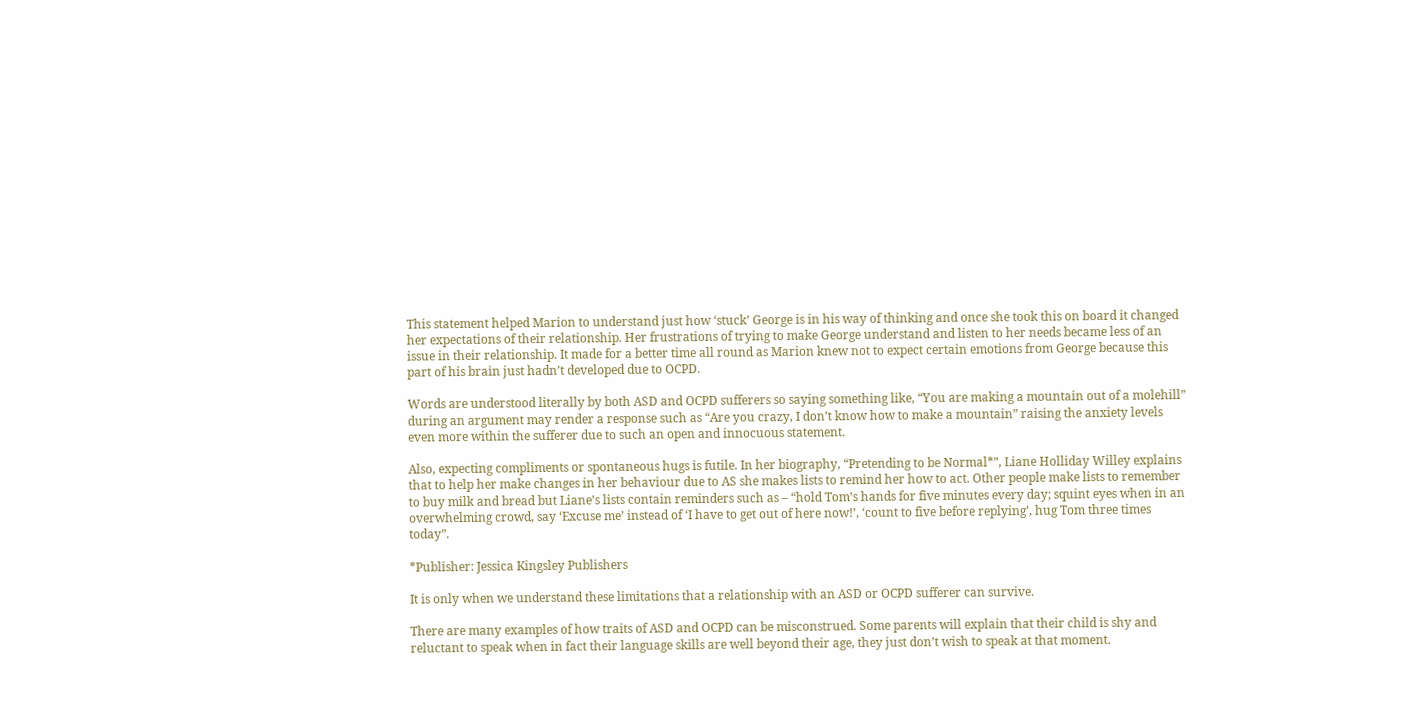This statement helped Marion to understand just how ‘stuck’ George is in his way of thinking and once she took this on board it changed her expectations of their relationship. Her frustrations of trying to make George understand and listen to her needs became less of an issue in their relationship. It made for a better time all round as Marion knew not to expect certain emotions from George because this part of his brain just hadn’t developed due to OCPD.

Words are understood literally by both ASD and OCPD sufferers so saying something like, “You are making a mountain out of a molehill” during an argument may render a response such as “Are you crazy, I don’t know how to make a mountain” raising the anxiety levels even more within the sufferer due to such an open and innocuous statement.

Also, expecting compliments or spontaneous hugs is futile. In her biography, “Pretending to be Normal*”, Liane Holliday Willey explains that to help her make changes in her behaviour due to AS she makes lists to remind her how to act. Other people make lists to remember to buy milk and bread but Liane’s lists contain reminders such as – “hold Tom’s hands for five minutes every day; squint eyes when in an overwhelming crowd, say ‘Excuse me’ instead of ‘I have to get out of here now!’, ‘count to five before replying’, hug Tom three times today”.

*Publisher: Jessica Kingsley Publishers

It is only when we understand these limitations that a relationship with an ASD or OCPD sufferer can survive.

There are many examples of how traits of ASD and OCPD can be misconstrued. Some parents will explain that their child is shy and reluctant to speak when in fact their language skills are well beyond their age, they just don’t wish to speak at that moment.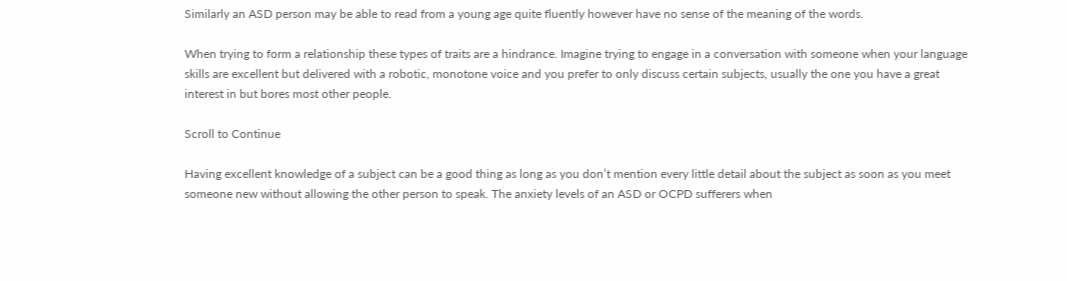Similarly an ASD person may be able to read from a young age quite fluently however have no sense of the meaning of the words.

When trying to form a relationship these types of traits are a hindrance. Imagine trying to engage in a conversation with someone when your language skills are excellent but delivered with a robotic, monotone voice and you prefer to only discuss certain subjects, usually the one you have a great interest in but bores most other people.

Scroll to Continue

Having excellent knowledge of a subject can be a good thing as long as you don’t mention every little detail about the subject as soon as you meet someone new without allowing the other person to speak. The anxiety levels of an ASD or OCPD sufferers when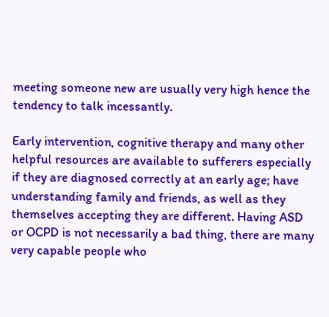meeting someone new are usually very high hence the tendency to talk incessantly.

Early intervention, cognitive therapy and many other helpful resources are available to sufferers especially if they are diagnosed correctly at an early age; have understanding family and friends, as well as they themselves accepting they are different. Having ASD or OCPD is not necessarily a bad thing, there are many very capable people who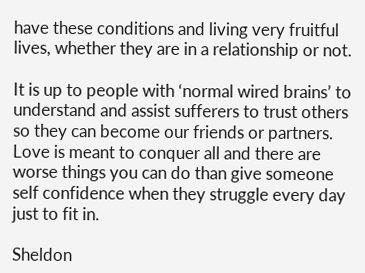have these conditions and living very fruitful lives, whether they are in a relationship or not.

It is up to people with ‘normal wired brains’ to understand and assist sufferers to trust others so they can become our friends or partners. Love is meant to conquer all and there are worse things you can do than give someone self confidence when they struggle every day just to fit in.

Sheldon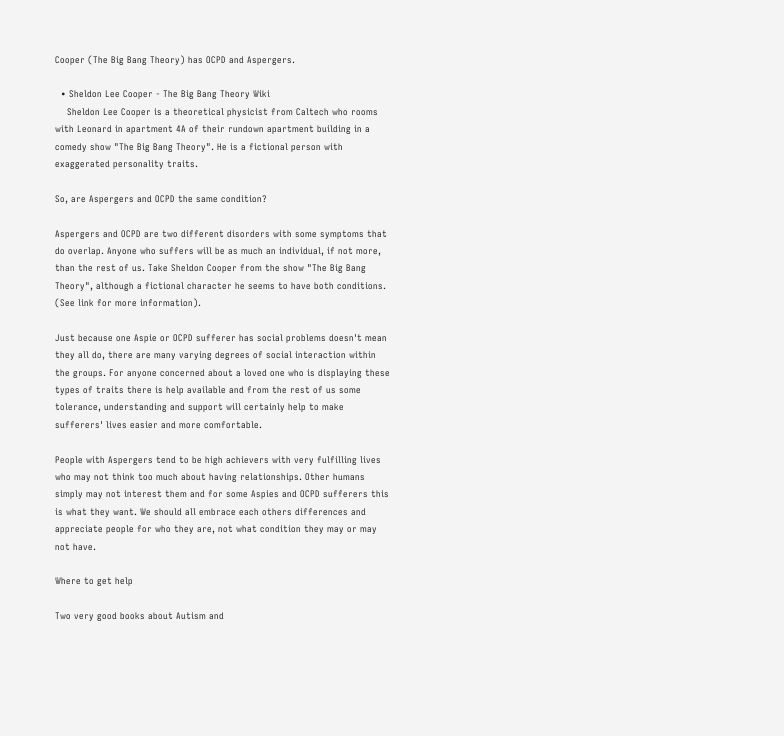Cooper (The Big Bang Theory) has OCPD and Aspergers.

  • Sheldon Lee Cooper - The Big Bang Theory Wiki
    Sheldon Lee Cooper is a theoretical physicist from Caltech who rooms with Leonard in apartment 4A of their rundown apartment building in a comedy show "The Big Bang Theory". He is a fictional person with exaggerated personality traits.

So, are Aspergers and OCPD the same condition?

Aspergers and OCPD are two different disorders with some symptoms that do overlap. Anyone who suffers will be as much an individual, if not more, than the rest of us. Take Sheldon Cooper from the show "The Big Bang Theory", although a fictional character he seems to have both conditions. (See link for more information).

Just because one Aspie or OCPD sufferer has social problems doesn't mean they all do, there are many varying degrees of social interaction within the groups. For anyone concerned about a loved one who is displaying these types of traits there is help available and from the rest of us some tolerance, understanding and support will certainly help to make sufferers' lives easier and more comfortable.

People with Aspergers tend to be high achievers with very fulfilling lives who may not think too much about having relationships. Other humans simply may not interest them and for some Aspies and OCPD sufferers this is what they want. We should all embrace each others differences and appreciate people for who they are, not what condition they may or may not have.

Where to get help

Two very good books about Autism and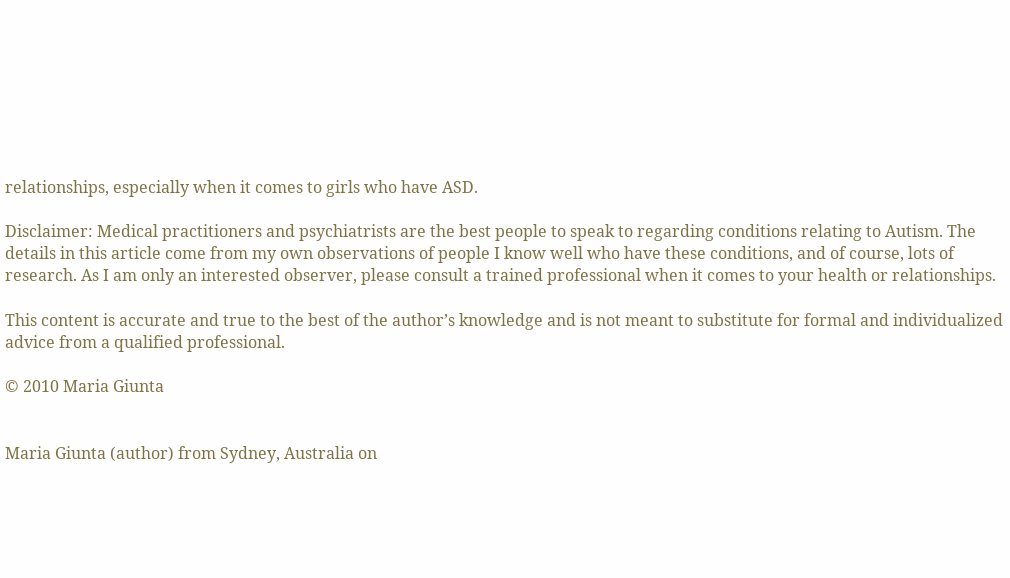relationships, especially when it comes to girls who have ASD.

Disclaimer: Medical practitioners and psychiatrists are the best people to speak to regarding conditions relating to Autism. The details in this article come from my own observations of people I know well who have these conditions, and of course, lots of research. As I am only an interested observer, please consult a trained professional when it comes to your health or relationships.

This content is accurate and true to the best of the author’s knowledge and is not meant to substitute for formal and individualized advice from a qualified professional.

© 2010 Maria Giunta


Maria Giunta (author) from Sydney, Australia on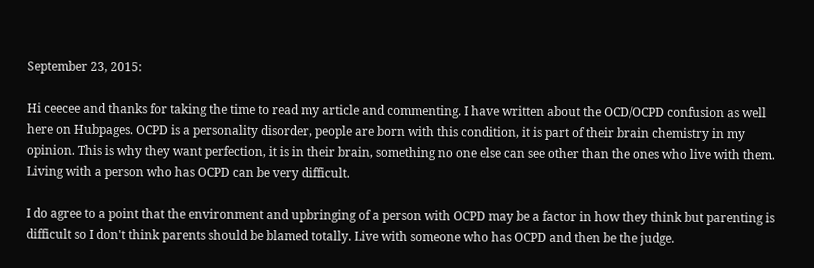September 23, 2015:

Hi ceecee and thanks for taking the time to read my article and commenting. I have written about the OCD/OCPD confusion as well here on Hubpages. OCPD is a personality disorder, people are born with this condition, it is part of their brain chemistry in my opinion. This is why they want perfection, it is in their brain, something no one else can see other than the ones who live with them. Living with a person who has OCPD can be very difficult.

I do agree to a point that the environment and upbringing of a person with OCPD may be a factor in how they think but parenting is difficult so I don't think parents should be blamed totally. Live with someone who has OCPD and then be the judge.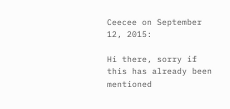Ceecee on September 12, 2015:

Hi there, sorry if this has already been mentioned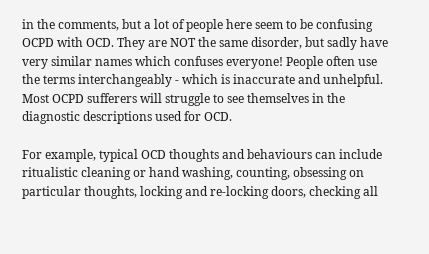in the comments, but a lot of people here seem to be confusing OCPD with OCD. They are NOT the same disorder, but sadly have very similar names which confuses everyone! People often use the terms interchangeably - which is inaccurate and unhelpful. Most OCPD sufferers will struggle to see themselves in the diagnostic descriptions used for OCD.

For example, typical OCD thoughts and behaviours can include ritualistic cleaning or hand washing, counting, obsessing on particular thoughts, locking and re-locking doors, checking all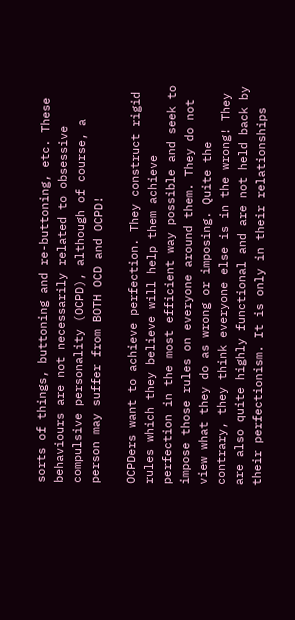sorts of things, buttoning and re-buttoning, etc. These behaviours are not necessarily related to obsessive compulsive personality (OCPD), although of course, a person may suffer from BOTH OCD and OCPD!

OCPDers want to achieve perfection. They construct rigid rules which they believe will help them achieve perfection in the most efficient way possible and seek to impose those rules on everyone around them. They do not view what they do as wrong or imposing. Quite the contrary, they think everyone else is in the wrong! They are also quite highly functional and are not held back by their perfectionism. It is only in their relationships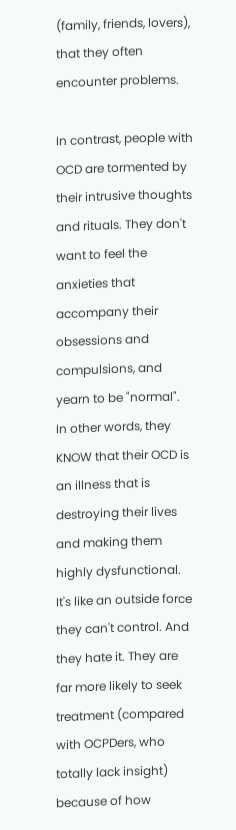(family, friends, lovers), that they often encounter problems.

In contrast, people with OCD are tormented by their intrusive thoughts and rituals. They don't want to feel the anxieties that accompany their obsessions and compulsions, and yearn to be "normal". In other words, they KNOW that their OCD is an illness that is destroying their lives and making them highly dysfunctional. It's like an outside force they can't control. And they hate it. They are far more likely to seek treatment (compared with OCPDers, who totally lack insight) because of how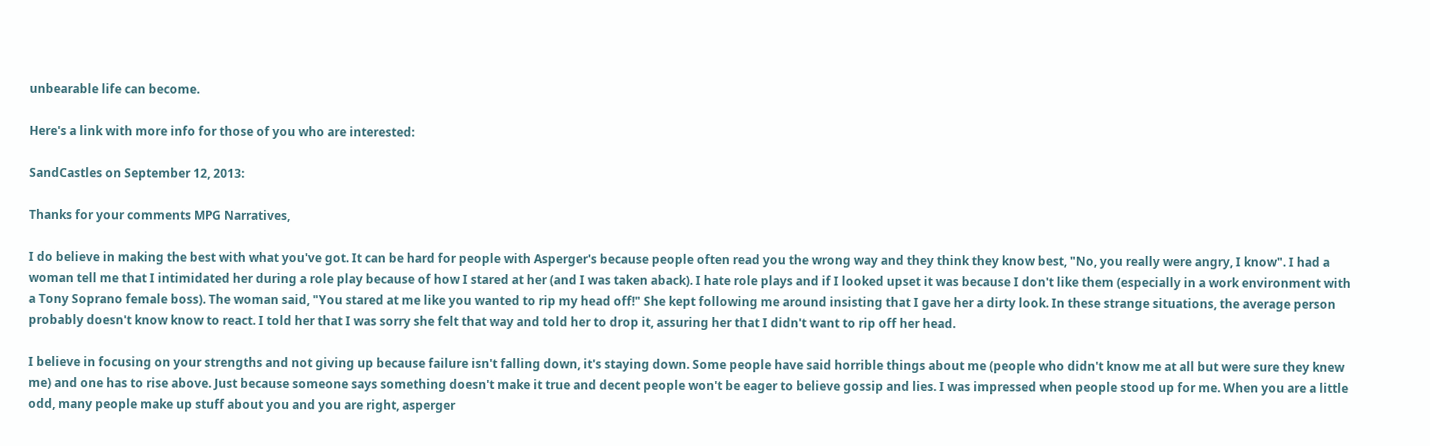unbearable life can become.

Here's a link with more info for those of you who are interested:

SandCastles on September 12, 2013:

Thanks for your comments MPG Narratives,

I do believe in making the best with what you've got. It can be hard for people with Asperger's because people often read you the wrong way and they think they know best, "No, you really were angry, I know". I had a woman tell me that I intimidated her during a role play because of how I stared at her (and I was taken aback). I hate role plays and if I looked upset it was because I don't like them (especially in a work environment with a Tony Soprano female boss). The woman said, "You stared at me like you wanted to rip my head off!" She kept following me around insisting that I gave her a dirty look. In these strange situations, the average person probably doesn't know know to react. I told her that I was sorry she felt that way and told her to drop it, assuring her that I didn't want to rip off her head.

I believe in focusing on your strengths and not giving up because failure isn't falling down, it's staying down. Some people have said horrible things about me (people who didn't know me at all but were sure they knew me) and one has to rise above. Just because someone says something doesn't make it true and decent people won't be eager to believe gossip and lies. I was impressed when people stood up for me. When you are a little odd, many people make up stuff about you and you are right, asperger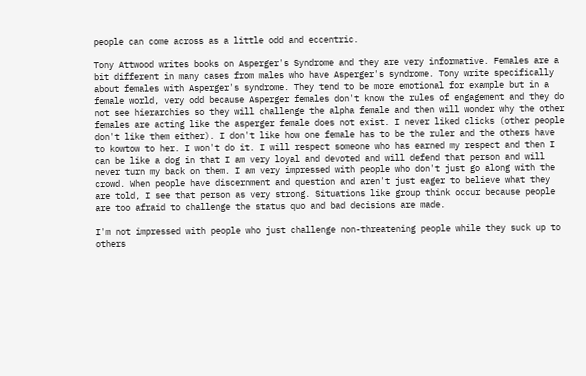people can come across as a little odd and eccentric.

Tony Attwood writes books on Asperger's Syndrome and they are very informative. Females are a bit different in many cases from males who have Asperger's syndrome. Tony write specifically about females with Asperger's syndrome. They tend to be more emotional for example but in a female world, very odd because Asperger females don't know the rules of engagement and they do not see hierarchies so they will challenge the alpha female and then will wonder why the other females are acting like the asperger female does not exist. I never liked clicks (other people don't like them either). I don't like how one female has to be the ruler and the others have to kowtow to her. I won't do it. I will respect someone who has earned my respect and then I can be like a dog in that I am very loyal and devoted and will defend that person and will never turn my back on them. I am very impressed with people who don't just go along with the crowd. When people have discernment and question and aren't just eager to believe what they are told, I see that person as very strong. Situations like group think occur because people are too afraid to challenge the status quo and bad decisions are made.

I'm not impressed with people who just challenge non-threatening people while they suck up to others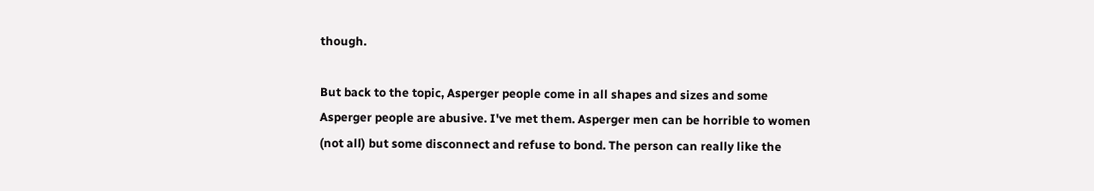though.

But back to the topic, Asperger people come in all shapes and sizes and some Asperger people are abusive. I've met them. Asperger men can be horrible to women (not all) but some disconnect and refuse to bond. The person can really like the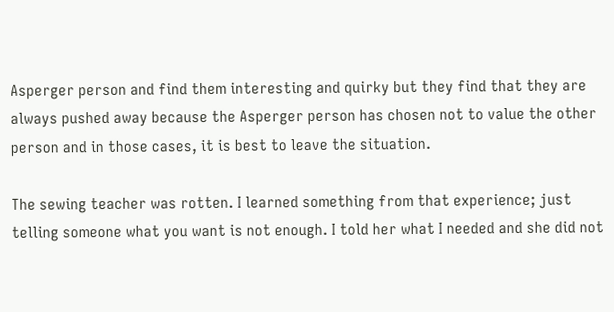Asperger person and find them interesting and quirky but they find that they are always pushed away because the Asperger person has chosen not to value the other person and in those cases, it is best to leave the situation.

The sewing teacher was rotten. I learned something from that experience; just telling someone what you want is not enough. I told her what I needed and she did not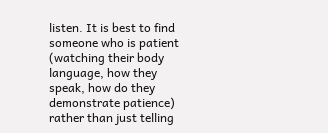listen. It is best to find someone who is patient (watching their body language, how they speak, how do they demonstrate patience) rather than just telling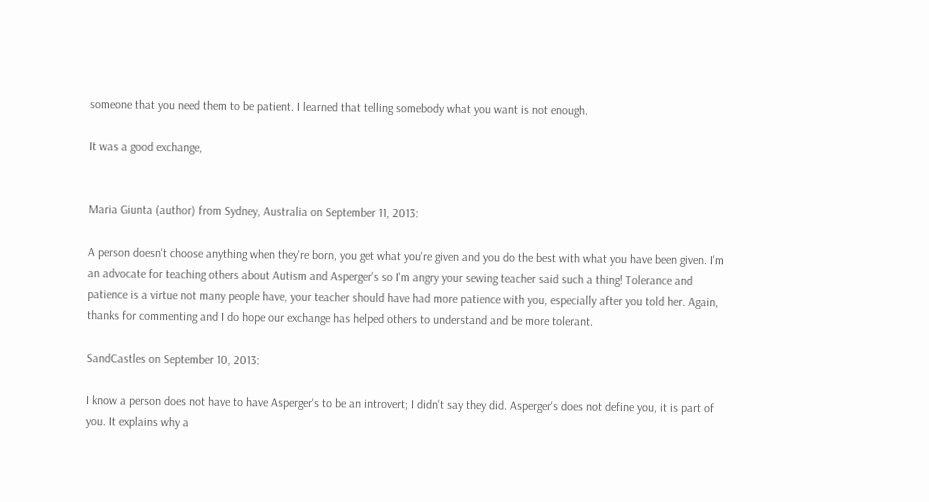someone that you need them to be patient. I learned that telling somebody what you want is not enough.

It was a good exchange,


Maria Giunta (author) from Sydney, Australia on September 11, 2013:

A person doesn't choose anything when they're born, you get what you're given and you do the best with what you have been given. I'm an advocate for teaching others about Autism and Asperger's so I'm angry your sewing teacher said such a thing! Tolerance and patience is a virtue not many people have, your teacher should have had more patience with you, especially after you told her. Again, thanks for commenting and I do hope our exchange has helped others to understand and be more tolerant.

SandCastles on September 10, 2013:

I know a person does not have to have Asperger's to be an introvert; I didn't say they did. Asperger's does not define you, it is part of you. It explains why a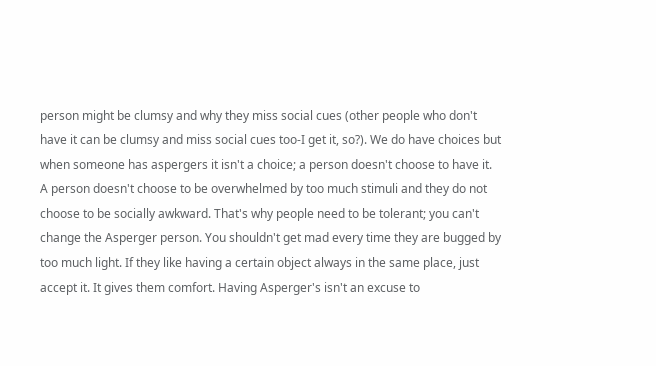person might be clumsy and why they miss social cues (other people who don't have it can be clumsy and miss social cues too-I get it, so?). We do have choices but when someone has aspergers it isn't a choice; a person doesn't choose to have it. A person doesn't choose to be overwhelmed by too much stimuli and they do not choose to be socially awkward. That's why people need to be tolerant; you can't change the Asperger person. You shouldn't get mad every time they are bugged by too much light. If they like having a certain object always in the same place, just accept it. It gives them comfort. Having Asperger's isn't an excuse to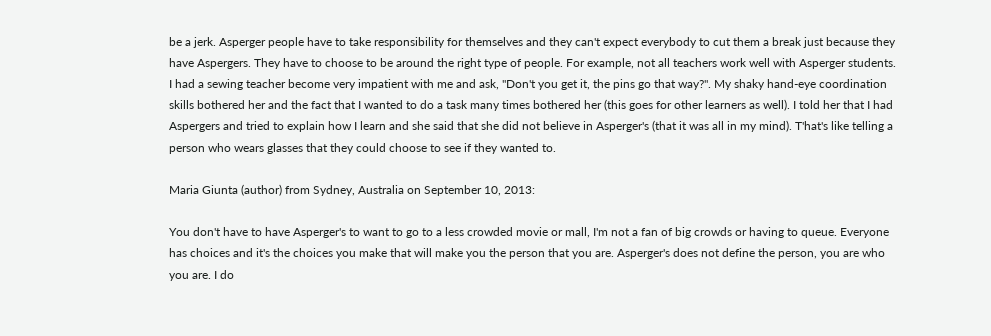be a jerk. Asperger people have to take responsibility for themselves and they can't expect everybody to cut them a break just because they have Aspergers. They have to choose to be around the right type of people. For example, not all teachers work well with Asperger students. I had a sewing teacher become very impatient with me and ask, "Don't you get it, the pins go that way?". My shaky hand-eye coordination skills bothered her and the fact that I wanted to do a task many times bothered her (this goes for other learners as well). I told her that I had Aspergers and tried to explain how I learn and she said that she did not believe in Asperger's (that it was all in my mind). T'hat's like telling a person who wears glasses that they could choose to see if they wanted to.

Maria Giunta (author) from Sydney, Australia on September 10, 2013:

You don't have to have Asperger's to want to go to a less crowded movie or mall, I'm not a fan of big crowds or having to queue. Everyone has choices and it's the choices you make that will make you the person that you are. Asperger's does not define the person, you are who you are. I do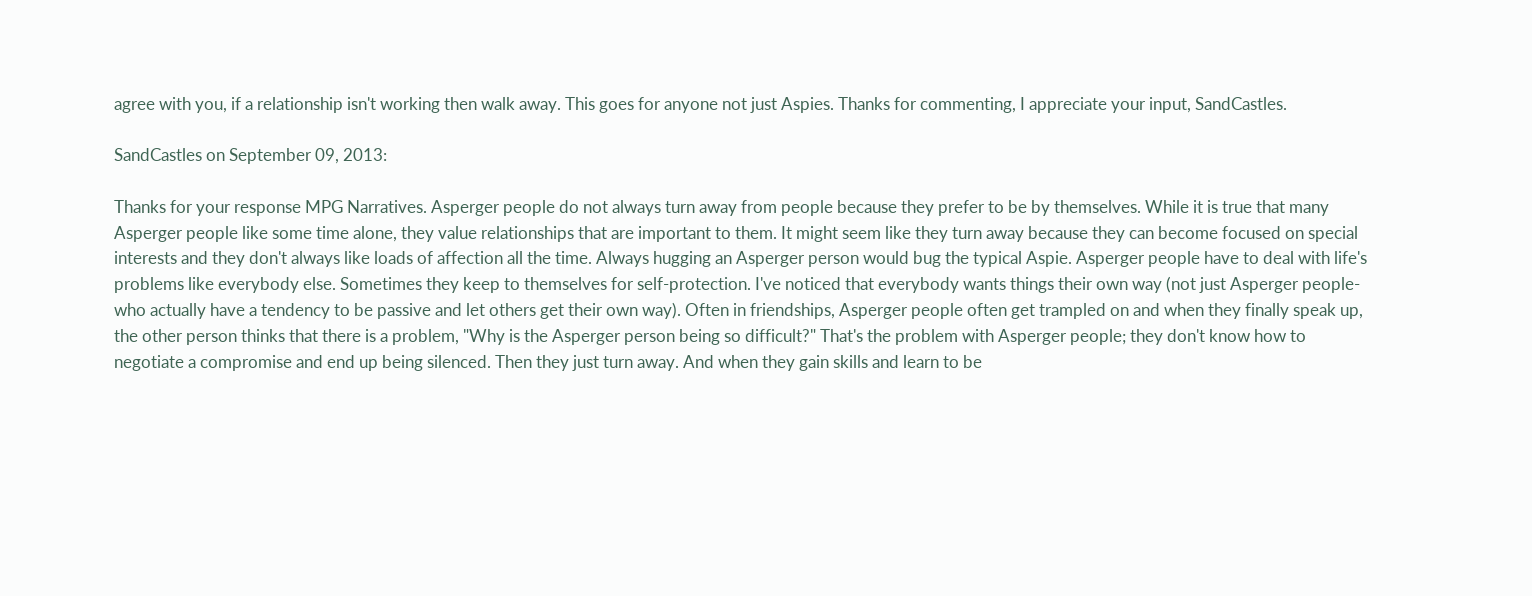agree with you, if a relationship isn't working then walk away. This goes for anyone not just Aspies. Thanks for commenting, I appreciate your input, SandCastles.

SandCastles on September 09, 2013:

Thanks for your response MPG Narratives. Asperger people do not always turn away from people because they prefer to be by themselves. While it is true that many Asperger people like some time alone, they value relationships that are important to them. It might seem like they turn away because they can become focused on special interests and they don't always like loads of affection all the time. Always hugging an Asperger person would bug the typical Aspie. Asperger people have to deal with life's problems like everybody else. Sometimes they keep to themselves for self-protection. I've noticed that everybody wants things their own way (not just Asperger people-who actually have a tendency to be passive and let others get their own way). Often in friendships, Asperger people often get trampled on and when they finally speak up, the other person thinks that there is a problem, "Why is the Asperger person being so difficult?" That's the problem with Asperger people; they don't know how to negotiate a compromise and end up being silenced. Then they just turn away. And when they gain skills and learn to be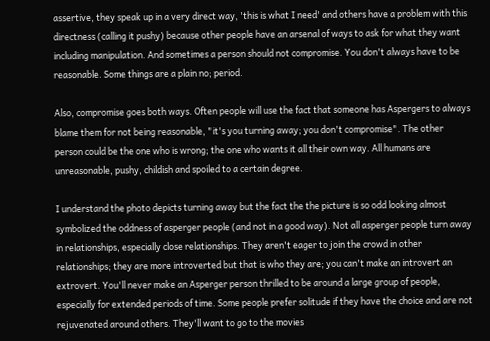assertive, they speak up in a very direct way, 'this is what I need' and others have a problem with this directness (calling it pushy) because other people have an arsenal of ways to ask for what they want including manipulation. And sometimes a person should not compromise. You don't always have to be reasonable. Some things are a plain no; period.

Also, compromise goes both ways. Often people will use the fact that someone has Aspergers to always blame them for not being reasonable, "it's you turning away; you don't compromise". The other person could be the one who is wrong; the one who wants it all their own way. All humans are unreasonable, pushy, childish and spoiled to a certain degree.

I understand the photo depicts turning away but the fact the the picture is so odd looking almost symbolized the oddness of asperger people (and not in a good way). Not all asperger people turn away in relationships, especially close relationships. They aren't eager to join the crowd in other relationships; they are more introverted but that is who they are; you can't make an introvert an extrovert. You'll never make an Asperger person thrilled to be around a large group of people, especially for extended periods of time. Some people prefer solitude if they have the choice and are not rejuvenated around others. They'll want to go to the movies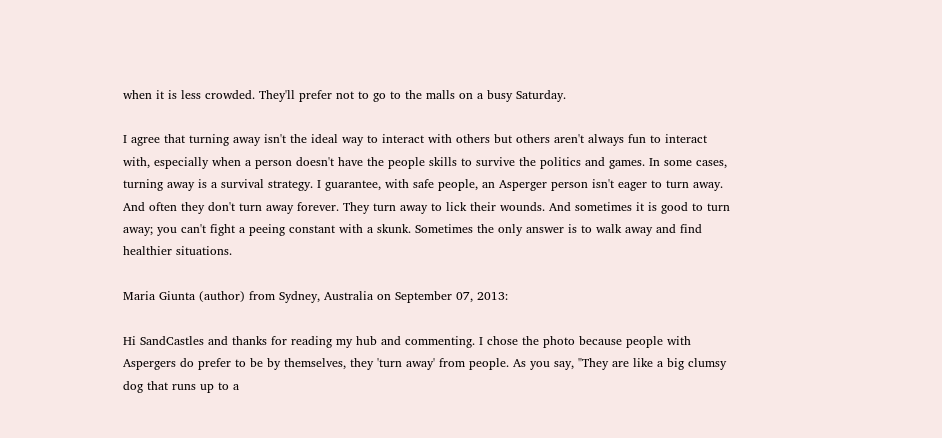when it is less crowded. They'll prefer not to go to the malls on a busy Saturday.

I agree that turning away isn't the ideal way to interact with others but others aren't always fun to interact with, especially when a person doesn't have the people skills to survive the politics and games. In some cases, turning away is a survival strategy. I guarantee, with safe people, an Asperger person isn't eager to turn away. And often they don't turn away forever. They turn away to lick their wounds. And sometimes it is good to turn away; you can't fight a peeing constant with a skunk. Sometimes the only answer is to walk away and find healthier situations.

Maria Giunta (author) from Sydney, Australia on September 07, 2013:

Hi SandCastles and thanks for reading my hub and commenting. I chose the photo because people with Aspergers do prefer to be by themselves, they 'turn away' from people. As you say, "They are like a big clumsy dog that runs up to a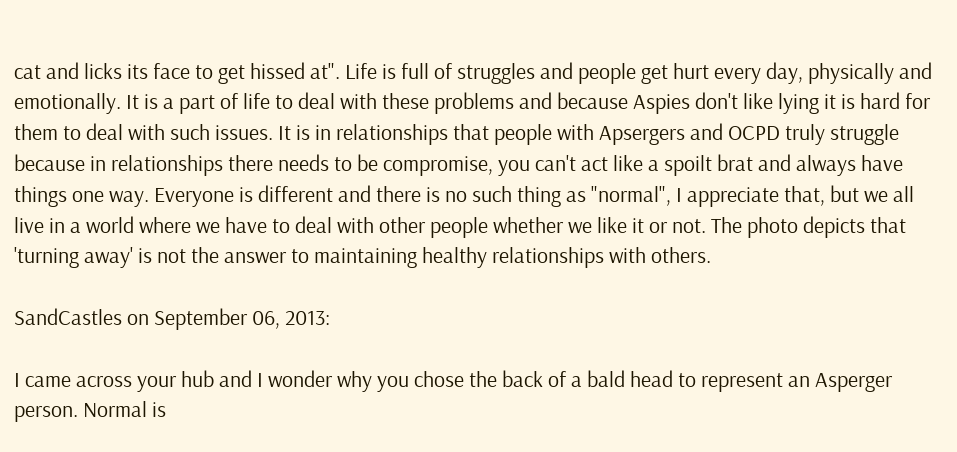cat and licks its face to get hissed at". Life is full of struggles and people get hurt every day, physically and emotionally. It is a part of life to deal with these problems and because Aspies don't like lying it is hard for them to deal with such issues. It is in relationships that people with Apsergers and OCPD truly struggle because in relationships there needs to be compromise, you can't act like a spoilt brat and always have things one way. Everyone is different and there is no such thing as "normal", I appreciate that, but we all live in a world where we have to deal with other people whether we like it or not. The photo depicts that 'turning away' is not the answer to maintaining healthy relationships with others.

SandCastles on September 06, 2013:

I came across your hub and I wonder why you chose the back of a bald head to represent an Asperger person. Normal is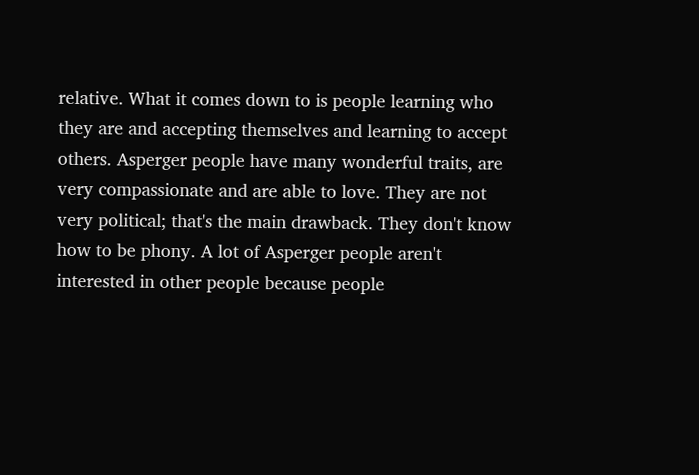relative. What it comes down to is people learning who they are and accepting themselves and learning to accept others. Asperger people have many wonderful traits, are very compassionate and are able to love. They are not very political; that's the main drawback. They don't know how to be phony. A lot of Asperger people aren't interested in other people because people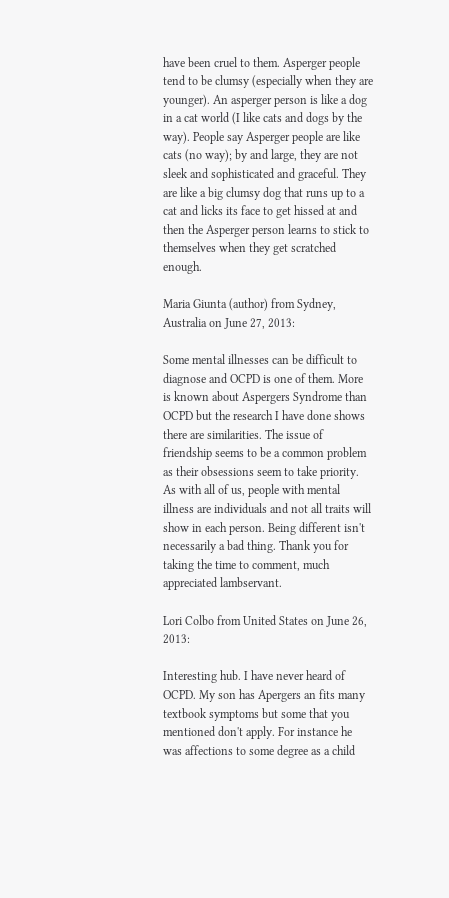have been cruel to them. Asperger people tend to be clumsy (especially when they are younger). An asperger person is like a dog in a cat world (I like cats and dogs by the way). People say Asperger people are like cats (no way); by and large, they are not sleek and sophisticated and graceful. They are like a big clumsy dog that runs up to a cat and licks its face to get hissed at and then the Asperger person learns to stick to themselves when they get scratched enough.

Maria Giunta (author) from Sydney, Australia on June 27, 2013:

Some mental illnesses can be difficult to diagnose and OCPD is one of them. More is known about Aspergers Syndrome than OCPD but the research I have done shows there are similarities. The issue of friendship seems to be a common problem as their obsessions seem to take priority. As with all of us, people with mental illness are individuals and not all traits will show in each person. Being different isn't necessarily a bad thing. Thank you for taking the time to comment, much appreciated lambservant.

Lori Colbo from United States on June 26, 2013:

Interesting hub. I have never heard of OCPD. My son has Apergers an fits many textbook symptoms but some that you mentioned don't apply. For instance he was affections to some degree as a child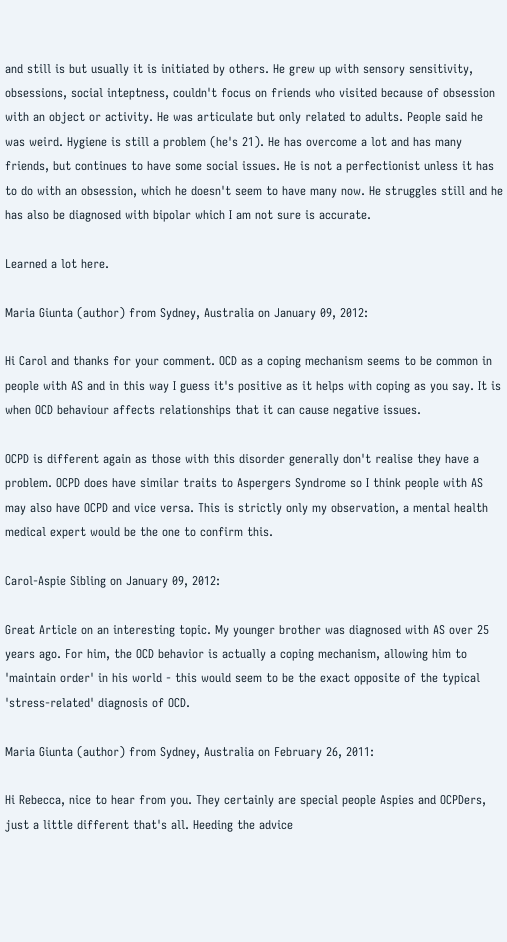and still is but usually it is initiated by others. He grew up with sensory sensitivity, obsessions, social inteptness, couldn't focus on friends who visited because of obsession with an object or activity. He was articulate but only related to adults. People said he was weird. Hygiene is still a problem (he's 21). He has overcome a lot and has many friends, but continues to have some social issues. He is not a perfectionist unless it has to do with an obsession, which he doesn't seem to have many now. He struggles still and he has also be diagnosed with bipolar which I am not sure is accurate.

Learned a lot here.

Maria Giunta (author) from Sydney, Australia on January 09, 2012:

Hi Carol and thanks for your comment. OCD as a coping mechanism seems to be common in people with AS and in this way I guess it's positive as it helps with coping as you say. It is when OCD behaviour affects relationships that it can cause negative issues.

OCPD is different again as those with this disorder generally don't realise they have a problem. OCPD does have similar traits to Aspergers Syndrome so I think people with AS may also have OCPD and vice versa. This is strictly only my observation, a mental health medical expert would be the one to confirm this.

Carol-Aspie Sibling on January 09, 2012:

Great Article on an interesting topic. My younger brother was diagnosed with AS over 25 years ago. For him, the OCD behavior is actually a coping mechanism, allowing him to 'maintain order' in his world - this would seem to be the exact opposite of the typical 'stress-related' diagnosis of OCD.

Maria Giunta (author) from Sydney, Australia on February 26, 2011:

Hi Rebecca, nice to hear from you. They certainly are special people Aspies and OCPDers, just a little different that's all. Heeding the advice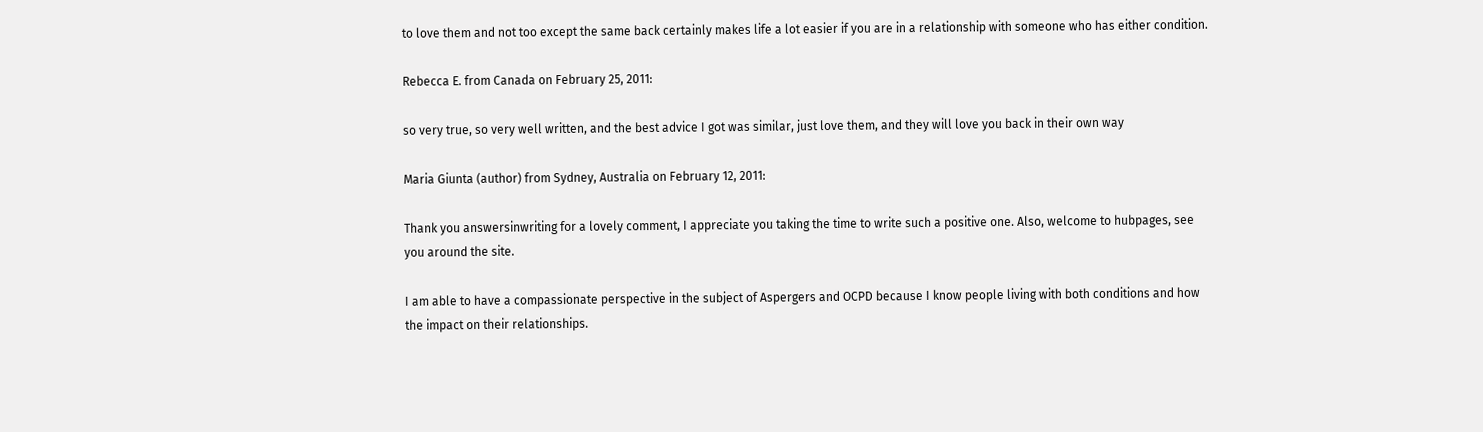to love them and not too except the same back certainly makes life a lot easier if you are in a relationship with someone who has either condition.

Rebecca E. from Canada on February 25, 2011:

so very true, so very well written, and the best advice I got was similar, just love them, and they will love you back in their own way

Maria Giunta (author) from Sydney, Australia on February 12, 2011:

Thank you answersinwriting for a lovely comment, I appreciate you taking the time to write such a positive one. Also, welcome to hubpages, see you around the site.

I am able to have a compassionate perspective in the subject of Aspergers and OCPD because I know people living with both conditions and how the impact on their relationships.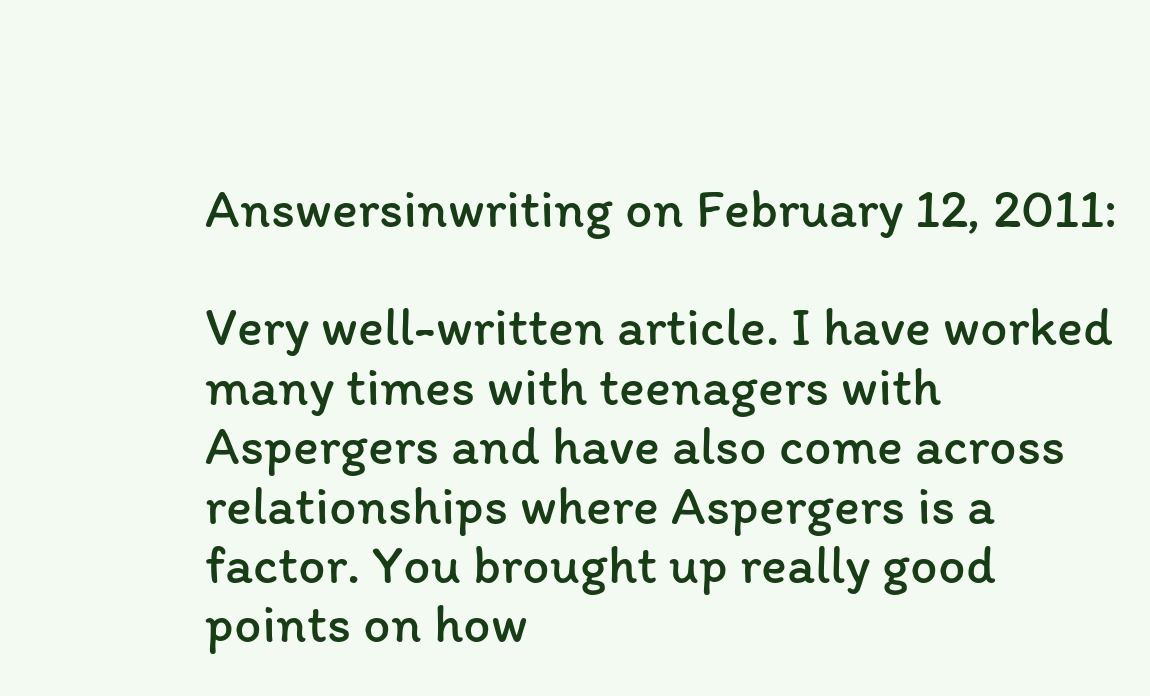Answersinwriting on February 12, 2011:

Very well-written article. I have worked many times with teenagers with Aspergers and have also come across relationships where Aspergers is a factor. You brought up really good points on how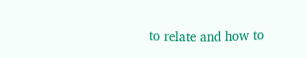to relate and how to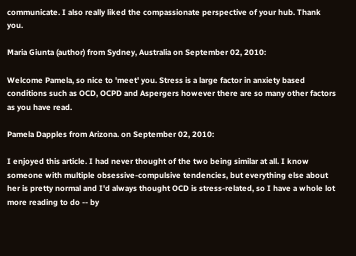communicate. I also really liked the compassionate perspective of your hub. Thank you.

Maria Giunta (author) from Sydney, Australia on September 02, 2010:

Welcome Pamela, so nice to 'meet' you. Stress is a large factor in anxiety based conditions such as OCD, OCPD and Aspergers however there are so many other factors as you have read.

Pamela Dapples from Arizona. on September 02, 2010:

I enjoyed this article. I had never thought of the two being similar at all. I know someone with multiple obsessive-compulsive tendencies, but everything else about her is pretty normal and I'd always thought OCD is stress-related, so I have a whole lot more reading to do -- by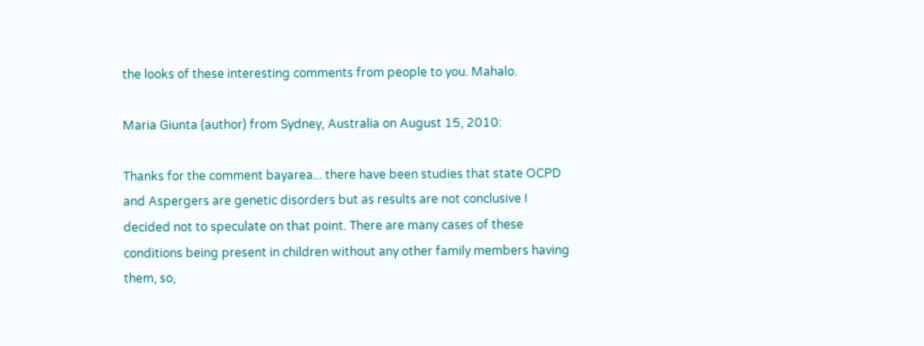the looks of these interesting comments from people to you. Mahalo.

Maria Giunta (author) from Sydney, Australia on August 15, 2010:

Thanks for the comment bayarea... there have been studies that state OCPD and Aspergers are genetic disorders but as results are not conclusive I decided not to speculate on that point. There are many cases of these conditions being present in children without any other family members having them, so,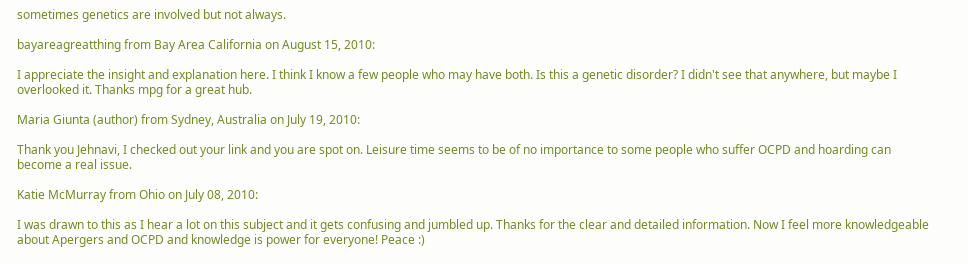sometimes genetics are involved but not always.

bayareagreatthing from Bay Area California on August 15, 2010:

I appreciate the insight and explanation here. I think I know a few people who may have both. Is this a genetic disorder? I didn't see that anywhere, but maybe I overlooked it. Thanks mpg for a great hub.

Maria Giunta (author) from Sydney, Australia on July 19, 2010:

Thank you Jehnavi, I checked out your link and you are spot on. Leisure time seems to be of no importance to some people who suffer OCPD and hoarding can become a real issue.

Katie McMurray from Ohio on July 08, 2010:

I was drawn to this as I hear a lot on this subject and it gets confusing and jumbled up. Thanks for the clear and detailed information. Now I feel more knowledgeable about Apergers and OCPD and knowledge is power for everyone! Peace :)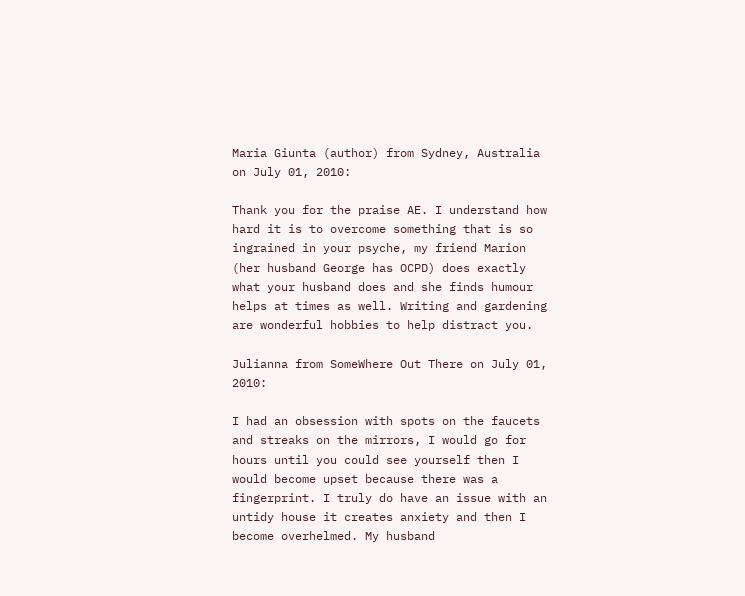Maria Giunta (author) from Sydney, Australia on July 01, 2010:

Thank you for the praise AE. I understand how hard it is to overcome something that is so ingrained in your psyche, my friend Marion (her husband George has OCPD) does exactly what your husband does and she finds humour helps at times as well. Writing and gardening are wonderful hobbies to help distract you.

Julianna from SomeWhere Out There on July 01, 2010:

I had an obsession with spots on the faucets and streaks on the mirrors, I would go for hours until you could see yourself then I would become upset because there was a fingerprint. I truly do have an issue with an untidy house it creates anxiety and then I become overhelmed. My husband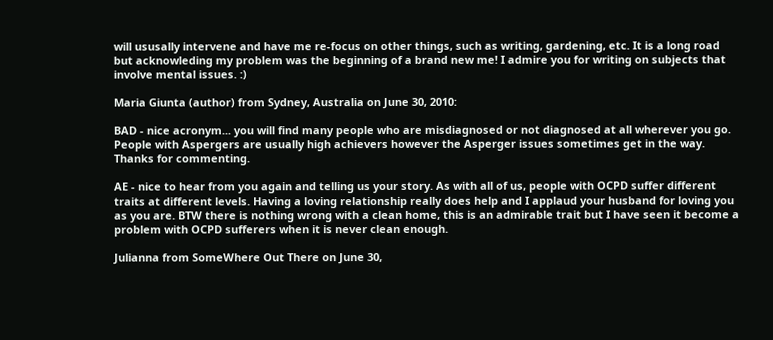will ususally intervene and have me re-focus on other things, such as writing, gardening, etc. It is a long road but acknowleding my problem was the beginning of a brand new me! I admire you for writing on subjects that involve mental issues. :)

Maria Giunta (author) from Sydney, Australia on June 30, 2010:

BAD - nice acronym... you will find many people who are misdiagnosed or not diagnosed at all wherever you go. People with Aspergers are usually high achievers however the Asperger issues sometimes get in the way. Thanks for commenting.

AE - nice to hear from you again and telling us your story. As with all of us, people with OCPD suffer different traits at different levels. Having a loving relationship really does help and I applaud your husband for loving you as you are. BTW there is nothing wrong with a clean home, this is an admirable trait but I have seen it become a problem with OCPD sufferers when it is never clean enough.

Julianna from SomeWhere Out There on June 30,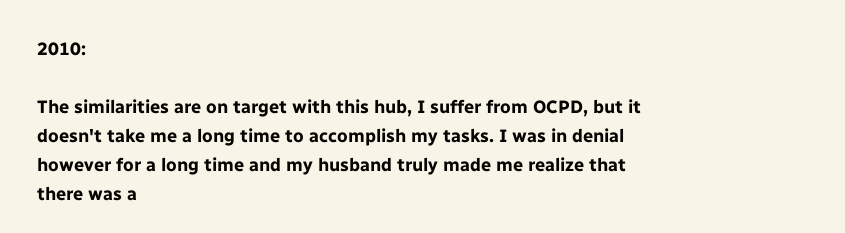2010:

The similarities are on target with this hub, I suffer from OCPD, but it doesn't take me a long time to accomplish my tasks. I was in denial however for a long time and my husband truly made me realize that there was a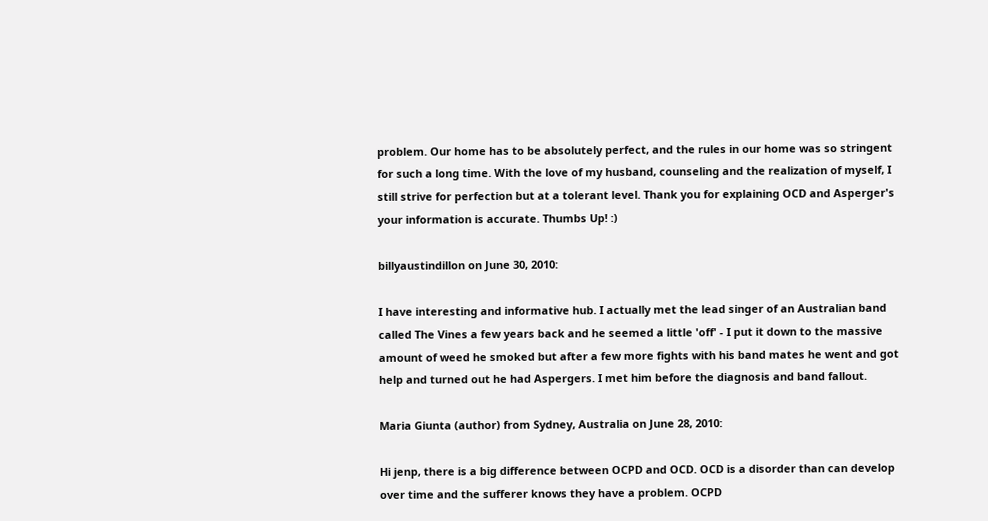problem. Our home has to be absolutely perfect, and the rules in our home was so stringent for such a long time. With the love of my husband, counseling and the realization of myself, I still strive for perfection but at a tolerant level. Thank you for explaining OCD and Asperger's your information is accurate. Thumbs Up! :)

billyaustindillon on June 30, 2010:

I have interesting and informative hub. I actually met the lead singer of an Australian band called The Vines a few years back and he seemed a little 'off' - I put it down to the massive amount of weed he smoked but after a few more fights with his band mates he went and got help and turned out he had Aspergers. I met him before the diagnosis and band fallout.

Maria Giunta (author) from Sydney, Australia on June 28, 2010:

Hi jenp, there is a big difference between OCPD and OCD. OCD is a disorder than can develop over time and the sufferer knows they have a problem. OCPD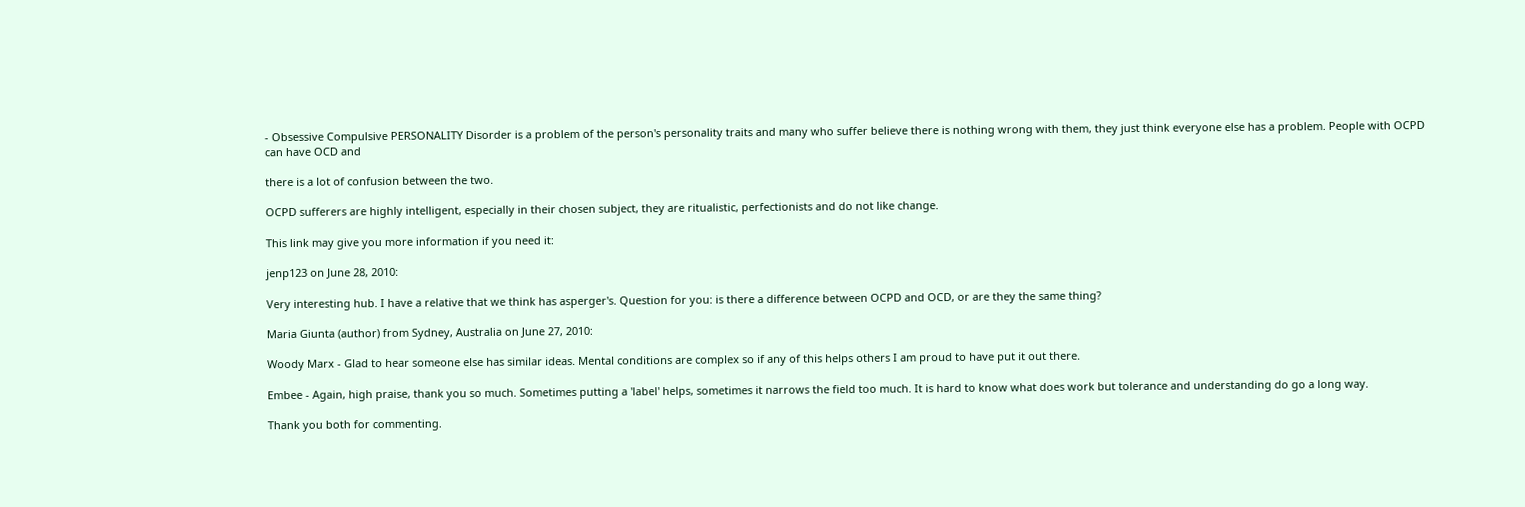- Obsessive Compulsive PERSONALITY Disorder is a problem of the person's personality traits and many who suffer believe there is nothing wrong with them, they just think everyone else has a problem. People with OCPD can have OCD and

there is a lot of confusion between the two.

OCPD sufferers are highly intelligent, especially in their chosen subject, they are ritualistic, perfectionists and do not like change.

This link may give you more information if you need it:

jenp123 on June 28, 2010:

Very interesting hub. I have a relative that we think has asperger's. Question for you: is there a difference between OCPD and OCD, or are they the same thing?

Maria Giunta (author) from Sydney, Australia on June 27, 2010:

Woody Marx - Glad to hear someone else has similar ideas. Mental conditions are complex so if any of this helps others I am proud to have put it out there.

Embee - Again, high praise, thank you so much. Sometimes putting a 'label' helps, sometimes it narrows the field too much. It is hard to know what does work but tolerance and understanding do go a long way.

Thank you both for commenting.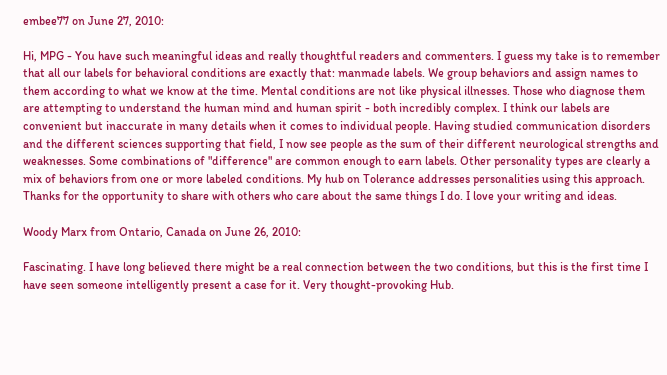embee77 on June 27, 2010:

Hi, MPG - You have such meaningful ideas and really thoughtful readers and commenters. I guess my take is to remember that all our labels for behavioral conditions are exactly that: manmade labels. We group behaviors and assign names to them according to what we know at the time. Mental conditions are not like physical illnesses. Those who diagnose them are attempting to understand the human mind and human spirit - both incredibly complex. I think our labels are convenient but inaccurate in many details when it comes to individual people. Having studied communication disorders and the different sciences supporting that field, I now see people as the sum of their different neurological strengths and weaknesses. Some combinations of "difference" are common enough to earn labels. Other personality types are clearly a mix of behaviors from one or more labeled conditions. My hub on Tolerance addresses personalities using this approach. Thanks for the opportunity to share with others who care about the same things I do. I love your writing and ideas.

Woody Marx from Ontario, Canada on June 26, 2010:

Fascinating. I have long believed there might be a real connection between the two conditions, but this is the first time I have seen someone intelligently present a case for it. Very thought-provoking Hub.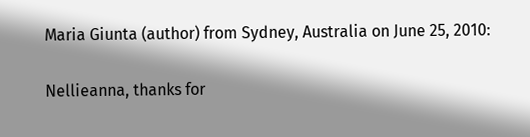Maria Giunta (author) from Sydney, Australia on June 25, 2010:

Nellieanna, thanks for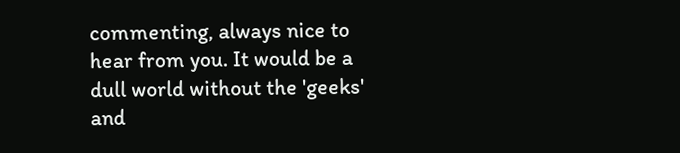commenting, always nice to hear from you. It would be a dull world without the 'geeks' and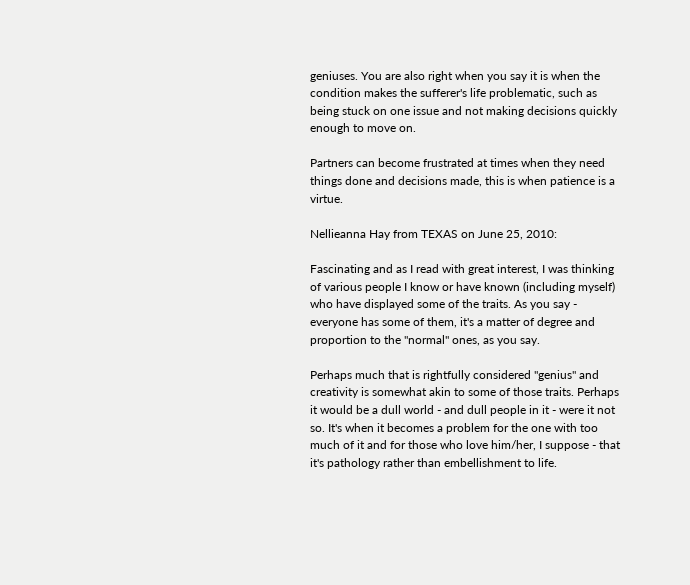geniuses. You are also right when you say it is when the condition makes the sufferer's life problematic, such as being stuck on one issue and not making decisions quickly enough to move on.

Partners can become frustrated at times when they need things done and decisions made, this is when patience is a virtue.

Nellieanna Hay from TEXAS on June 25, 2010:

Fascinating and as I read with great interest, I was thinking of various people I know or have known (including myself) who have displayed some of the traits. As you say - everyone has some of them, it's a matter of degree and proportion to the "normal" ones, as you say.

Perhaps much that is rightfully considered "genius" and creativity is somewhat akin to some of those traits. Perhaps it would be a dull world - and dull people in it - were it not so. It's when it becomes a problem for the one with too much of it and for those who love him/her, I suppose - that it's pathology rather than embellishment to life.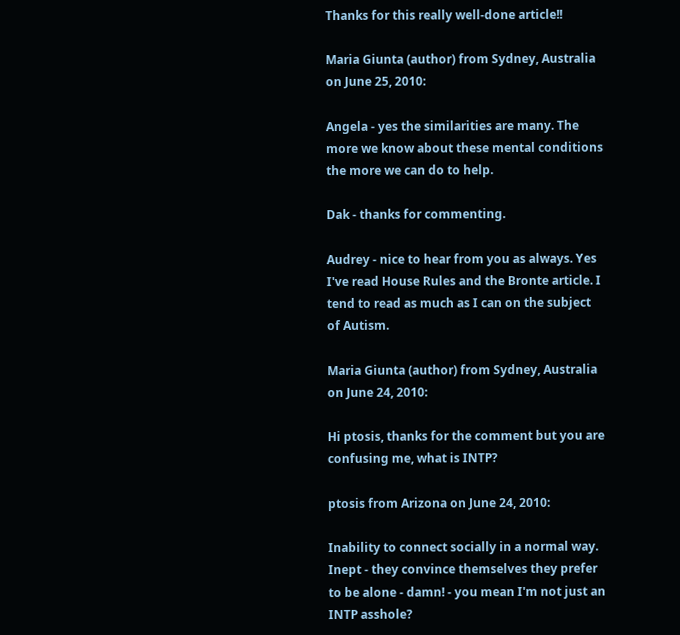Thanks for this really well-done article!!

Maria Giunta (author) from Sydney, Australia on June 25, 2010:

Angela - yes the similarities are many. The more we know about these mental conditions the more we can do to help.

Dak - thanks for commenting.

Audrey - nice to hear from you as always. Yes I've read House Rules and the Bronte article. I tend to read as much as I can on the subject of Autism.

Maria Giunta (author) from Sydney, Australia on June 24, 2010:

Hi ptosis, thanks for the comment but you are confusing me, what is INTP?

ptosis from Arizona on June 24, 2010:

Inability to connect socially in a normal way. Inept - they convince themselves they prefer to be alone - damn! - you mean I'm not just an INTP asshole?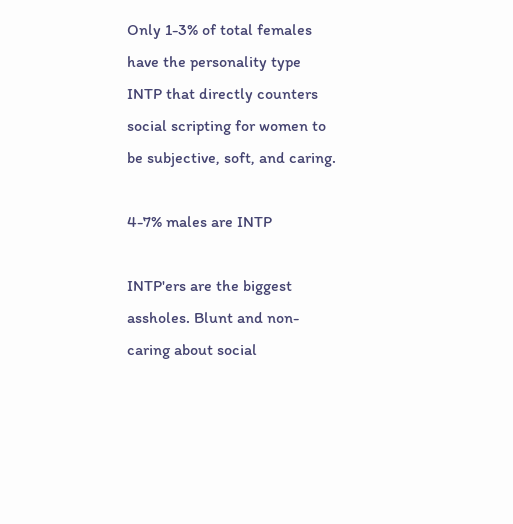Only 1-3% of total females have the personality type INTP that directly counters social scripting for women to be subjective, soft, and caring.

4-7% males are INTP

INTP'ers are the biggest assholes. Blunt and non-caring about social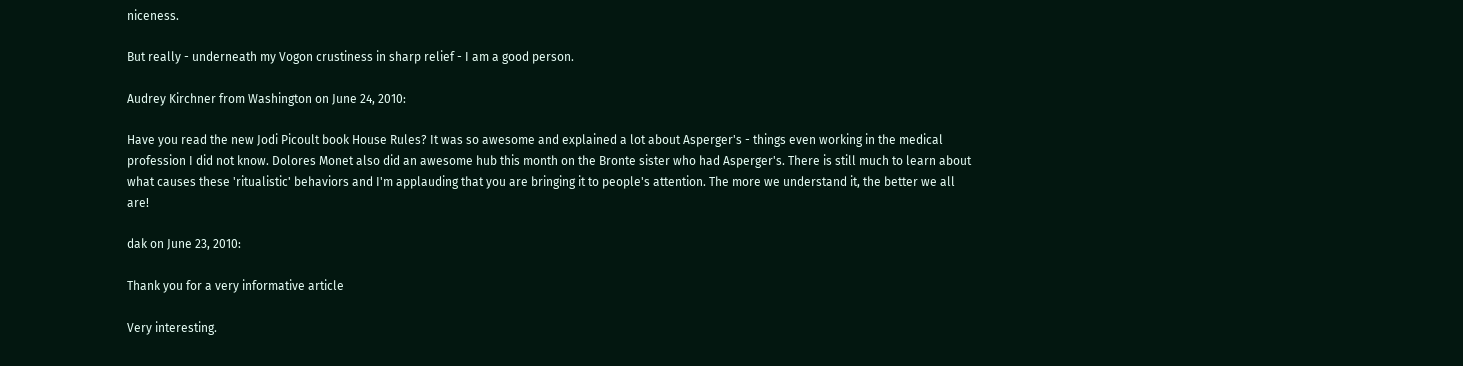niceness.

But really - underneath my Vogon crustiness in sharp relief - I am a good person.

Audrey Kirchner from Washington on June 24, 2010:

Have you read the new Jodi Picoult book House Rules? It was so awesome and explained a lot about Asperger's - things even working in the medical profession I did not know. Dolores Monet also did an awesome hub this month on the Bronte sister who had Asperger's. There is still much to learn about what causes these 'ritualistic' behaviors and I'm applauding that you are bringing it to people's attention. The more we understand it, the better we all are!

dak on June 23, 2010:

Thank you for a very informative article

Very interesting.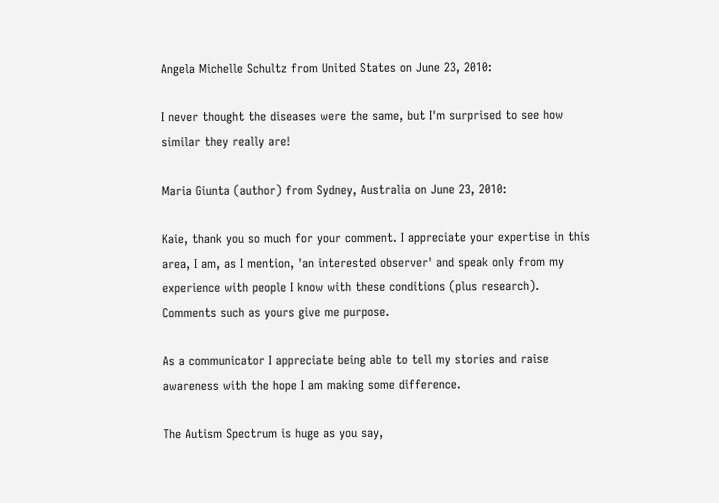Angela Michelle Schultz from United States on June 23, 2010:

I never thought the diseases were the same, but I'm surprised to see how similar they really are!

Maria Giunta (author) from Sydney, Australia on June 23, 2010:

Kaie, thank you so much for your comment. I appreciate your expertise in this area, I am, as I mention, 'an interested observer' and speak only from my experience with people I know with these conditions (plus research). Comments such as yours give me purpose.

As a communicator I appreciate being able to tell my stories and raise awareness with the hope I am making some difference.

The Autism Spectrum is huge as you say,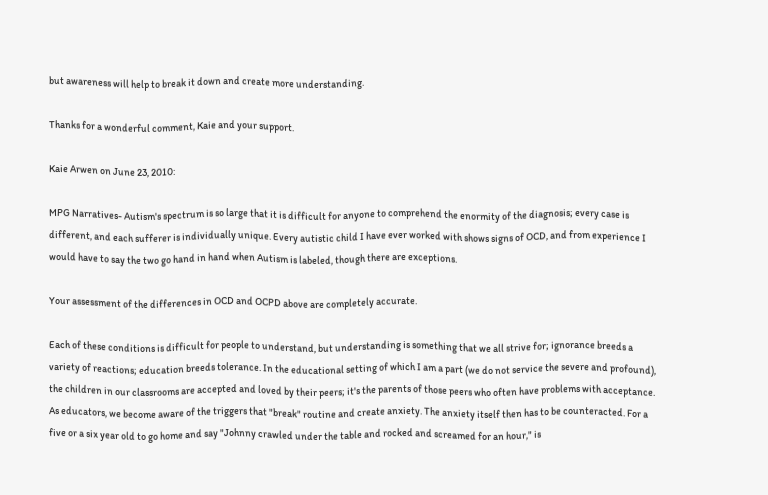but awareness will help to break it down and create more understanding.

Thanks for a wonderful comment, Kaie and your support.

Kaie Arwen on June 23, 2010:

MPG Narratives- Autism's spectrum is so large that it is difficult for anyone to comprehend the enormity of the diagnosis; every case is different, and each sufferer is individually unique. Every autistic child I have ever worked with shows signs of OCD, and from experience I would have to say the two go hand in hand when Autism is labeled, though there are exceptions.

Your assessment of the differences in OCD and OCPD above are completely accurate.

Each of these conditions is difficult for people to understand, but understanding is something that we all strive for; ignorance breeds a variety of reactions; education breeds tolerance. In the educational setting of which I am a part (we do not service the severe and profound), the children in our classrooms are accepted and loved by their peers; it's the parents of those peers who often have problems with acceptance. As educators, we become aware of the triggers that "break" routine and create anxiety. The anxiety itself then has to be counteracted. For a five or a six year old to go home and say "Johnny crawled under the table and rocked and screamed for an hour," is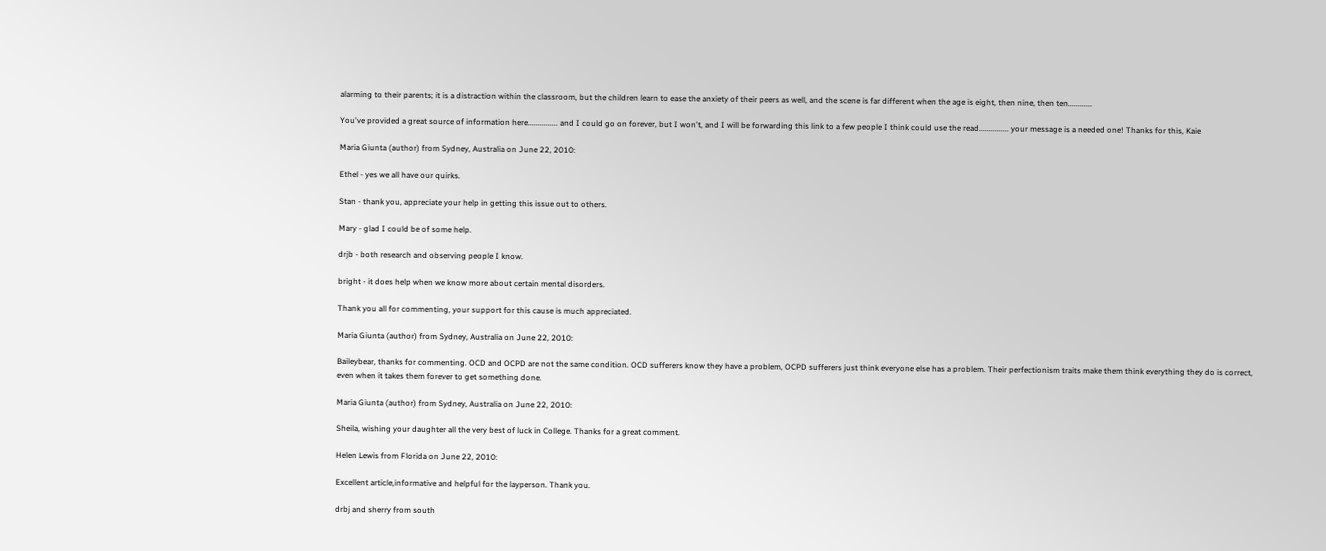alarming to their parents; it is a distraction within the classroom, but the children learn to ease the anxiety of their peers as well, and the scene is far different when the age is eight, then nine, then ten............

You've provided a great source of information here............... and I could go on forever, but I won't, and I will be forwarding this link to a few people I think could use the read............... your message is a needed one! Thanks for this, Kaie

Maria Giunta (author) from Sydney, Australia on June 22, 2010:

Ethel - yes we all have our quirks.

Stan - thank you, appreciate your help in getting this issue out to others.

Mary - glad I could be of some help.

drjb - both research and observing people I know.

bright - it does help when we know more about certain mental disorders.

Thank you all for commenting, your support for this cause is much appreciated.

Maria Giunta (author) from Sydney, Australia on June 22, 2010:

Baileybear, thanks for commenting. OCD and OCPD are not the same condition. OCD sufferers know they have a problem, OCPD sufferers just think everyone else has a problem. Their perfectionism traits make them think everything they do is correct, even when it takes them forever to get something done.

Maria Giunta (author) from Sydney, Australia on June 22, 2010:

Sheila, wishing your daughter all the very best of luck in College. Thanks for a great comment.

Helen Lewis from Florida on June 22, 2010:

Excellent article,informative and helpful for the layperson. Thank you.

drbj and sherry from south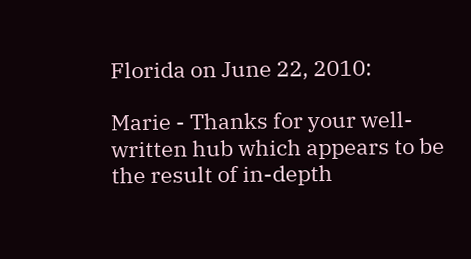Florida on June 22, 2010:

Marie - Thanks for your well-written hub which appears to be the result of in-depth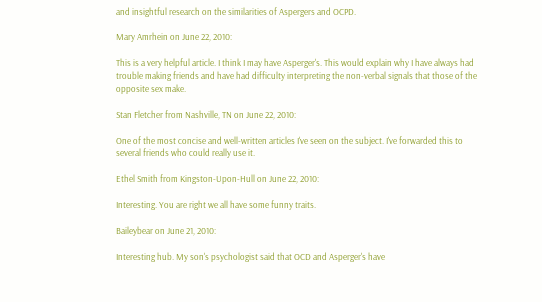and insightful research on the similarities of Aspergers and OCPD.

Mary Amrhein on June 22, 2010:

This is a very helpful article. I think I may have Asperger's. This would explain why I have always had trouble making friends and have had difficulty interpreting the non-verbal signals that those of the opposite sex make.

Stan Fletcher from Nashville, TN on June 22, 2010:

One of the most concise and well-written articles I've seen on the subject. I've forwarded this to several friends who could really use it.

Ethel Smith from Kingston-Upon-Hull on June 22, 2010:

Interesting. You are right we all have some funny traits.

Baileybear on June 21, 2010:

Interesting hub. My son's psychologist said that OCD and Asperger's have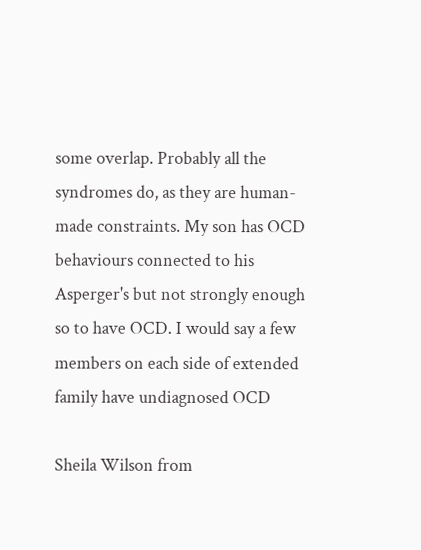some overlap. Probably all the syndromes do, as they are human-made constraints. My son has OCD behaviours connected to his Asperger's but not strongly enough so to have OCD. I would say a few members on each side of extended family have undiagnosed OCD

Sheila Wilson from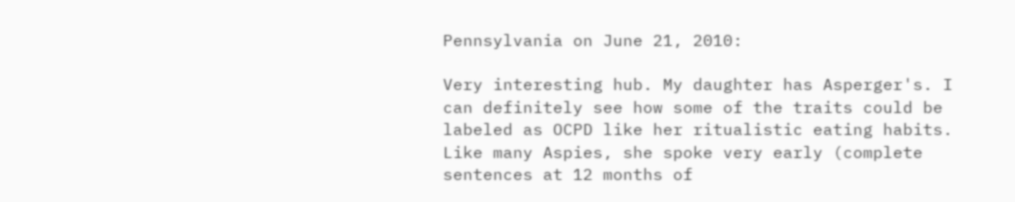Pennsylvania on June 21, 2010:

Very interesting hub. My daughter has Asperger's. I can definitely see how some of the traits could be labeled as OCPD like her ritualistic eating habits. Like many Aspies, she spoke very early (complete sentences at 12 months of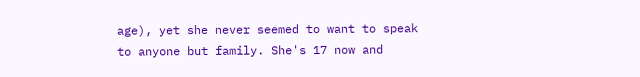age), yet she never seemed to want to speak to anyone but family. She's 17 now and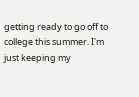getting ready to go off to college this summer. I'm just keeping my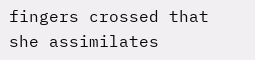fingers crossed that she assimilates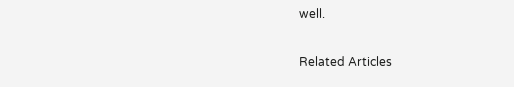well.

Related Articles